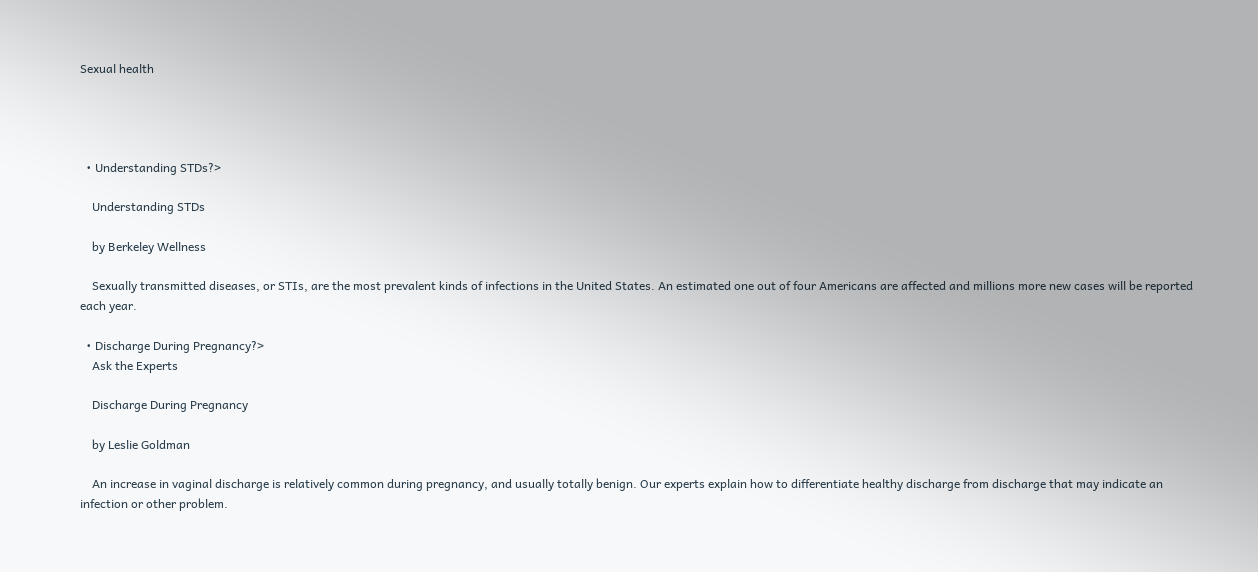Sexual health




  • Understanding STDs?>

    Understanding STDs

    by Berkeley Wellness

    Sexually transmitted diseases, or STIs, are the most prevalent kinds of infections in the United States. An estimated one out of four Americans are affected and millions more new cases will be reported each year.

  • Discharge During Pregnancy?>
    Ask the Experts

    Discharge During Pregnancy

    by Leslie Goldman

    An increase in vaginal discharge is relatively common during pregnancy, and usually totally benign. Our experts explain how to differentiate healthy discharge from discharge that may indicate an infection or other problem.